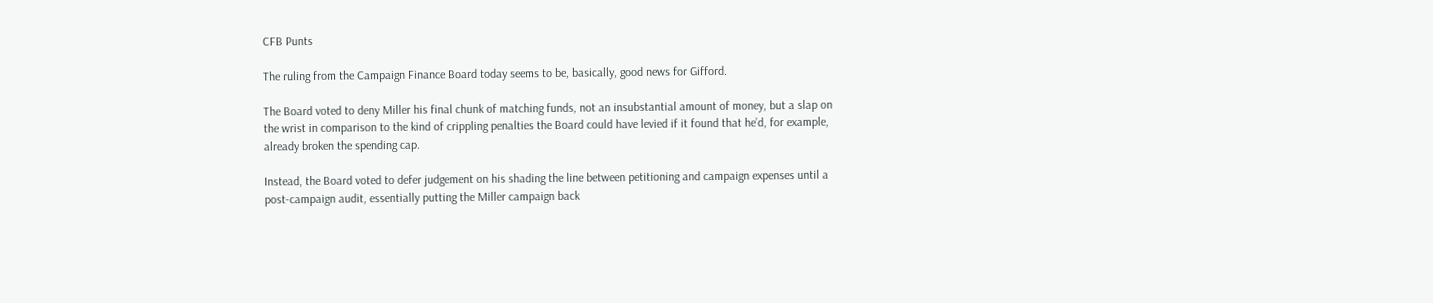CFB Punts

The ruling from the Campaign Finance Board today seems to be, basically, good news for Gifford.

The Board voted to deny Miller his final chunk of matching funds, not an insubstantial amount of money, but a slap on the wrist in comparison to the kind of crippling penalties the Board could have levied if it found that he’d, for example, already broken the spending cap.

Instead, the Board voted to defer judgement on his shading the line between petitioning and campaign expenses until a post-campaign audit, essentially putting the Miller campaign back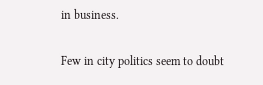in business.

Few in city politics seem to doubt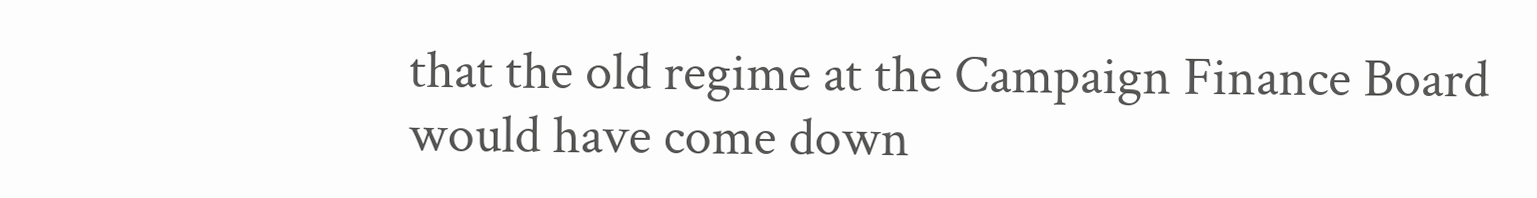that the old regime at the Campaign Finance Board would have come down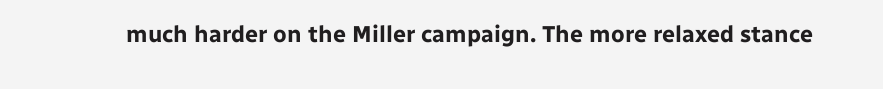much harder on the Miller campaign. The more relaxed stance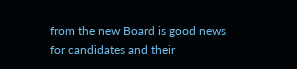from the new Board is good news for candidates and their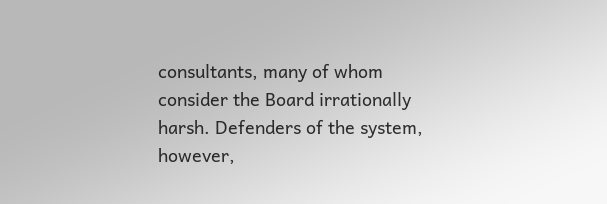consultants, many of whom consider the Board irrationally harsh. Defenders of the system, however,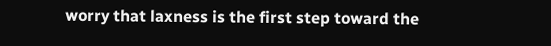worry that laxness is the first step toward the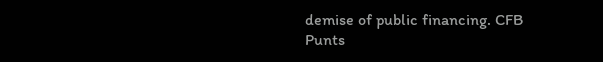demise of public financing. CFB Punts